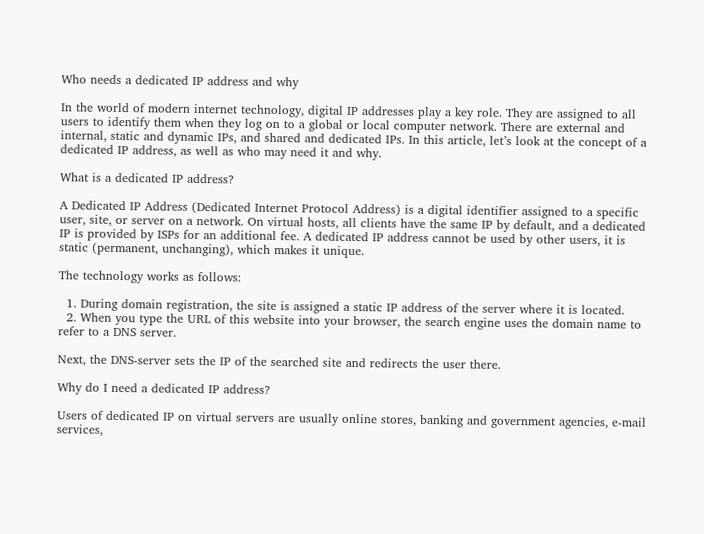Who needs a dedicated IP address and why

In the world of modern internet technology, digital IP addresses play a key role. They are assigned to all users to identify them when they log on to a global or local computer network. There are external and internal, static and dynamic IPs, and shared and dedicated IPs. In this article, let’s look at the concept of a dedicated IP address, as well as who may need it and why.

What is a dedicated IP address?

A Dedicated IP Address (Dedicated Internet Protocol Address) is a digital identifier assigned to a specific user, site, or server on a network. On virtual hosts, all clients have the same IP by default, and a dedicated IP is provided by ISPs for an additional fee. A dedicated IP address cannot be used by other users, it is static (permanent, unchanging), which makes it unique.

The technology works as follows:

  1. During domain registration, the site is assigned a static IP address of the server where it is located.
  2. When you type the URL of this website into your browser, the search engine uses the domain name to refer to a DNS server.

Next, the DNS-server sets the IP of the searched site and redirects the user there.

Why do I need a dedicated IP address?

Users of dedicated IP on virtual servers are usually online stores, banking and government agencies, e-mail services,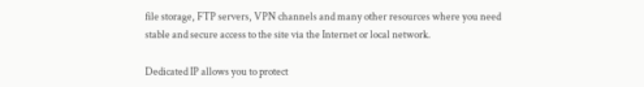file storage, FTP servers, VPN channels and many other resources where you need stable and secure access to the site via the Internet or local network.

Dedicated IP allows you to protect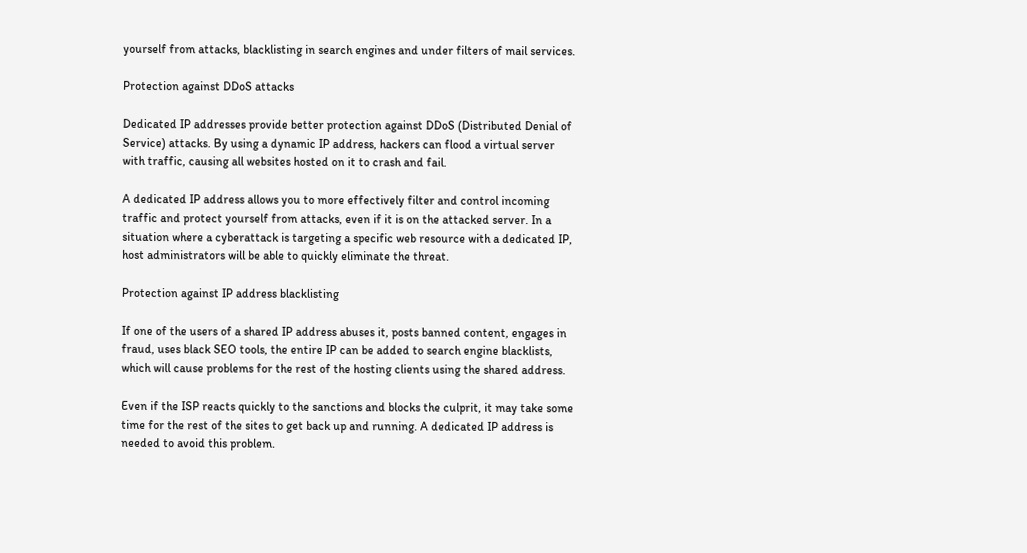yourself from attacks, blacklisting in search engines and under filters of mail services.

Protection against DDoS attacks

Dedicated IP addresses provide better protection against DDoS (Distributed Denial of Service) attacks. By using a dynamic IP address, hackers can flood a virtual server with traffic, causing all websites hosted on it to crash and fail.

A dedicated IP address allows you to more effectively filter and control incoming traffic and protect yourself from attacks, even if it is on the attacked server. In a situation where a cyberattack is targeting a specific web resource with a dedicated IP, host administrators will be able to quickly eliminate the threat.

Protection against IP address blacklisting

If one of the users of a shared IP address abuses it, posts banned content, engages in fraud, uses black SEO tools, the entire IP can be added to search engine blacklists, which will cause problems for the rest of the hosting clients using the shared address.

Even if the ISP reacts quickly to the sanctions and blocks the culprit, it may take some time for the rest of the sites to get back up and running. A dedicated IP address is needed to avoid this problem.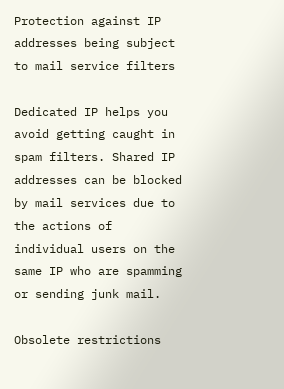Protection against IP addresses being subject to mail service filters

Dedicated IP helps you avoid getting caught in spam filters. Shared IP addresses can be blocked by mail services due to the actions of individual users on the same IP who are spamming or sending junk mail.

Obsolete restrictions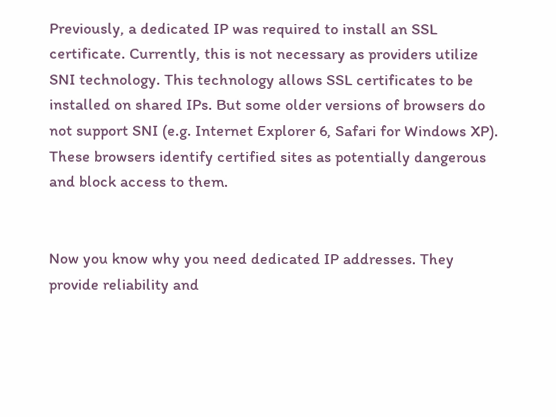Previously, a dedicated IP was required to install an SSL certificate. Currently, this is not necessary as providers utilize SNI technology. This technology allows SSL certificates to be installed on shared IPs. But some older versions of browsers do not support SNI (e.g. Internet Explorer 6, Safari for Windows XP). These browsers identify certified sites as potentially dangerous and block access to them.


Now you know why you need dedicated IP addresses. They provide reliability and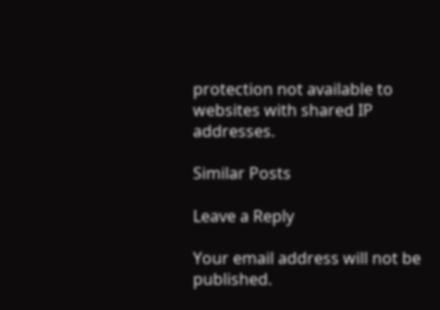protection not available to websites with shared IP addresses.

Similar Posts

Leave a Reply

Your email address will not be published.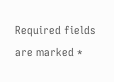Required fields are marked *